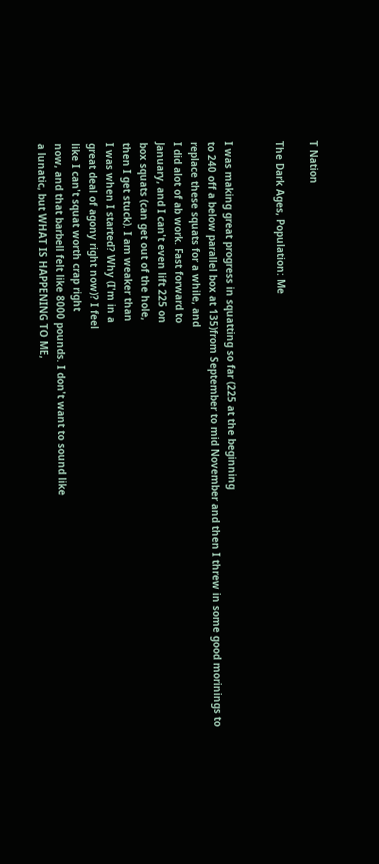T Nation

The Dark Ages, Population: Me


I was making great progress in squatting so far (225 at the beginning
to 240 off a below parallel box at 135)from September to mid November and then I threw in some good morinings to replace these squats for a while, and
I did alot of ab work. Fast forward to
January, and I can't even lift 225 on
box squats (can get out of the hole,
then I get stuck). I am weaker than
I was when I started? Why (I'm in a
great deal of agony right now)? I feel
like I can't squat worth crap right
now, and that barbell felt like 8000 pounds. I don't want to sound like
a lunatic, but WHAT IS HAPPENING TO ME,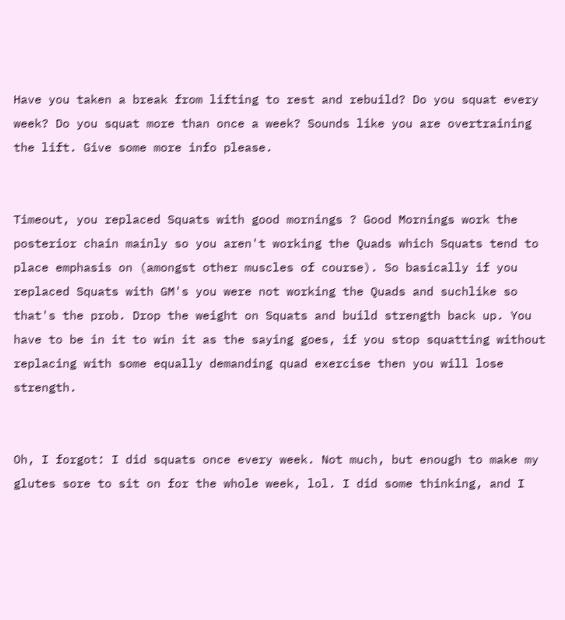Have you taken a break from lifting to rest and rebuild? Do you squat every week? Do you squat more than once a week? Sounds like you are overtraining the lift. Give some more info please.


Timeout, you replaced Squats with good mornings ? Good Mornings work the posterior chain mainly so you aren't working the Quads which Squats tend to place emphasis on (amongst other muscles of course). So basically if you replaced Squats with GM's you were not working the Quads and suchlike so that's the prob. Drop the weight on Squats and build strength back up. You have to be in it to win it as the saying goes, if you stop squatting without replacing with some equally demanding quad exercise then you will lose strength.


Oh, I forgot: I did squats once every week. Not much, but enough to make my glutes sore to sit on for the whole week, lol. I did some thinking, and I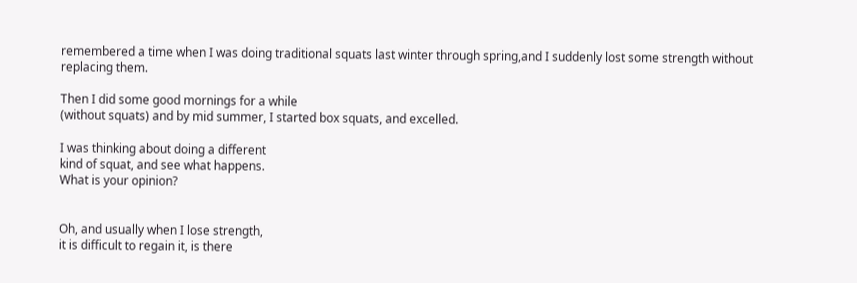remembered a time when I was doing traditional squats last winter through spring,and I suddenly lost some strength without replacing them.

Then I did some good mornings for a while
(without squats) and by mid summer, I started box squats, and excelled.

I was thinking about doing a different
kind of squat, and see what happens.
What is your opinion?


Oh, and usually when I lose strength,
it is difficult to regain it, is there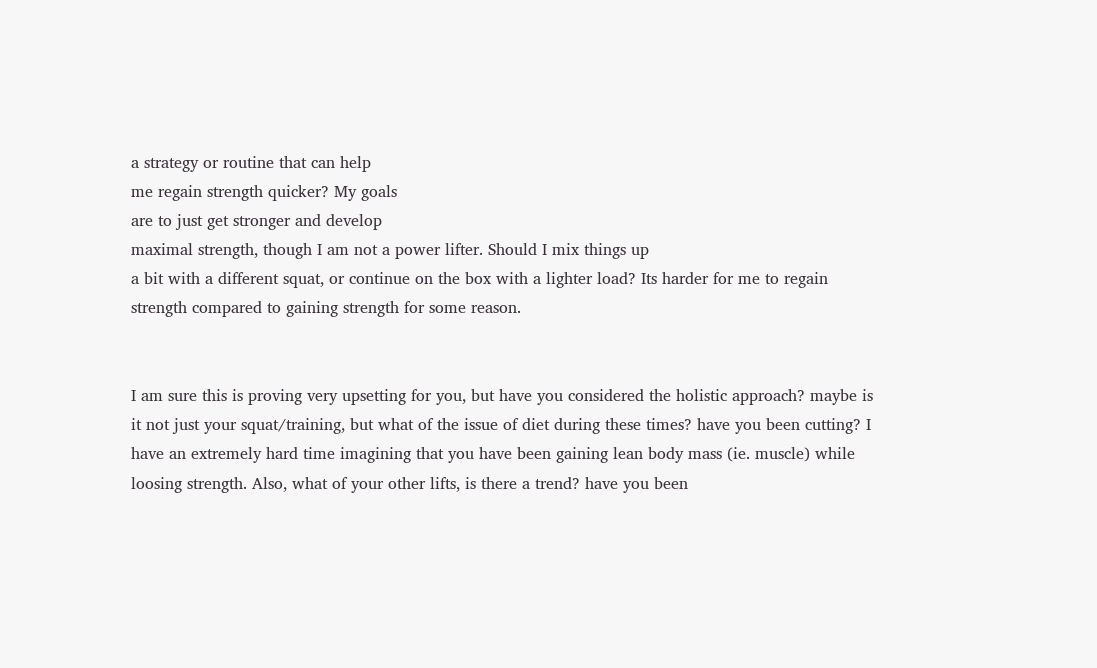a strategy or routine that can help
me regain strength quicker? My goals
are to just get stronger and develop
maximal strength, though I am not a power lifter. Should I mix things up
a bit with a different squat, or continue on the box with a lighter load? Its harder for me to regain strength compared to gaining strength for some reason.


I am sure this is proving very upsetting for you, but have you considered the holistic approach? maybe is it not just your squat/training, but what of the issue of diet during these times? have you been cutting? I have an extremely hard time imagining that you have been gaining lean body mass (ie. muscle) while loosing strength. Also, what of your other lifts, is there a trend? have you been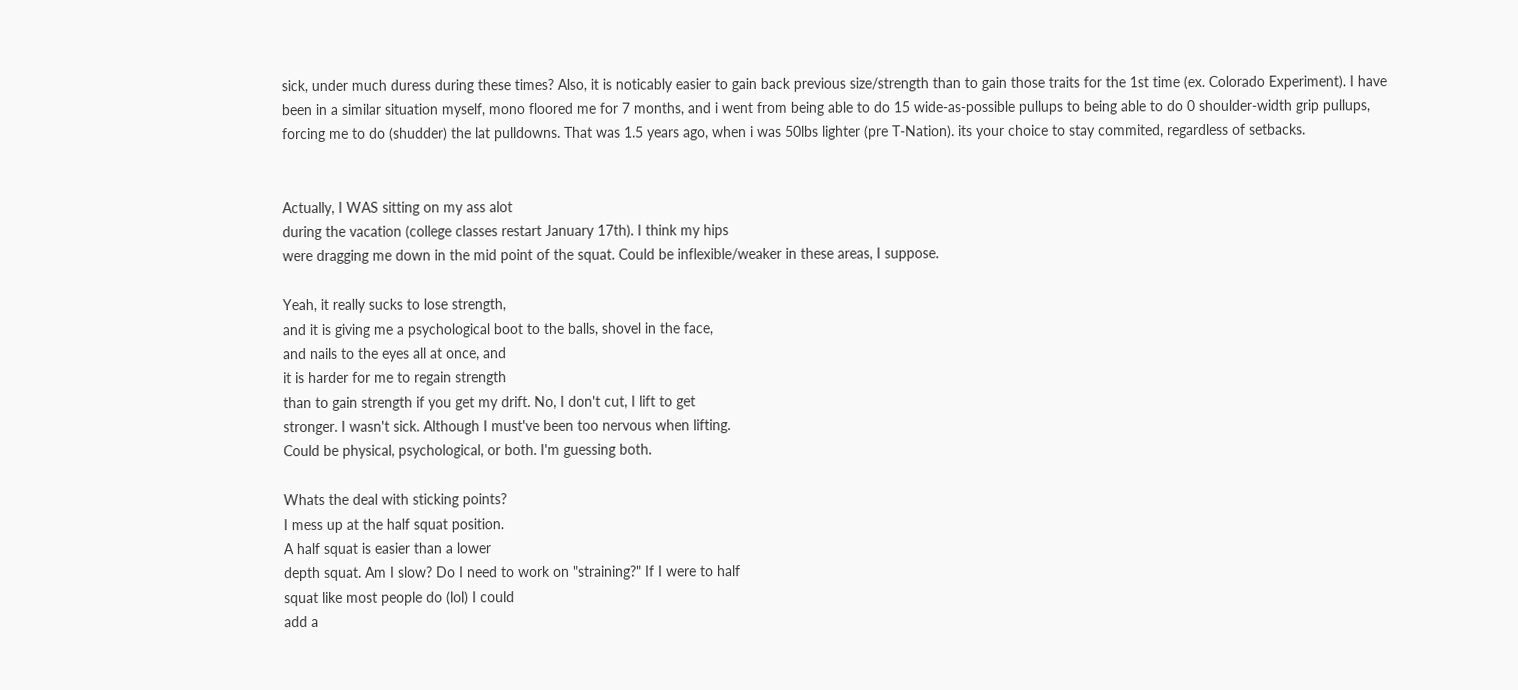sick, under much duress during these times? Also, it is noticably easier to gain back previous size/strength than to gain those traits for the 1st time (ex. Colorado Experiment). I have been in a similar situation myself, mono floored me for 7 months, and i went from being able to do 15 wide-as-possible pullups to being able to do 0 shoulder-width grip pullups, forcing me to do (shudder) the lat pulldowns. That was 1.5 years ago, when i was 50lbs lighter (pre T-Nation). its your choice to stay commited, regardless of setbacks.


Actually, I WAS sitting on my ass alot
during the vacation (college classes restart January 17th). I think my hips
were dragging me down in the mid point of the squat. Could be inflexible/weaker in these areas, I suppose.

Yeah, it really sucks to lose strength,
and it is giving me a psychological boot to the balls, shovel in the face,
and nails to the eyes all at once, and
it is harder for me to regain strength
than to gain strength if you get my drift. No, I don't cut, I lift to get
stronger. I wasn't sick. Although I must've been too nervous when lifting.
Could be physical, psychological, or both. I'm guessing both.

Whats the deal with sticking points?
I mess up at the half squat position.
A half squat is easier than a lower
depth squat. Am I slow? Do I need to work on "straining?" If I were to half
squat like most people do (lol) I could
add a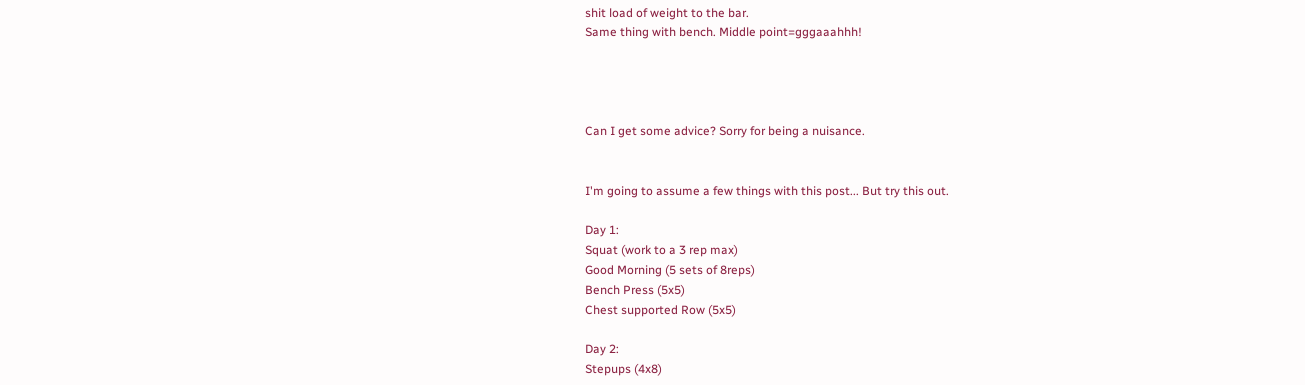shit load of weight to the bar.
Same thing with bench. Middle point=gggaaahhh!




Can I get some advice? Sorry for being a nuisance.


I'm going to assume a few things with this post... But try this out.

Day 1:
Squat (work to a 3 rep max)
Good Morning (5 sets of 8reps)
Bench Press (5x5)
Chest supported Row (5x5)

Day 2:
Stepups (4x8)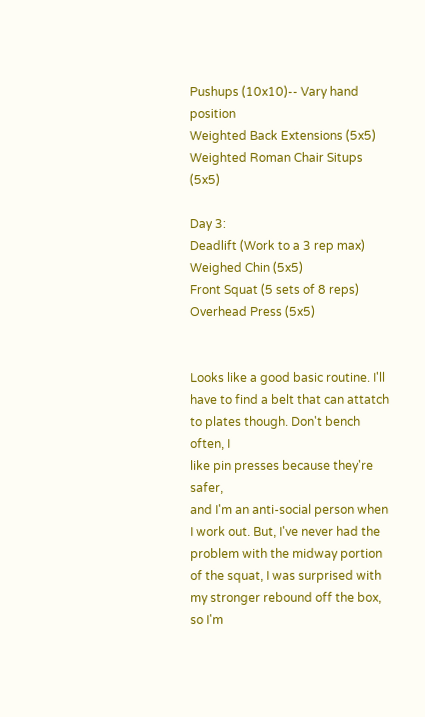Pushups (10x10)-- Vary hand position
Weighted Back Extensions (5x5)
Weighted Roman Chair Situps (5x5)

Day 3:
Deadlift (Work to a 3 rep max)
Weighed Chin (5x5)
Front Squat (5 sets of 8 reps)
Overhead Press (5x5)


Looks like a good basic routine. I'll have to find a belt that can attatch to plates though. Don't bench often, I
like pin presses because they're safer,
and I'm an anti-social person when I work out. But, I've never had the problem with the midway portion of the squat, I was surprised with my stronger rebound off the box, so I'm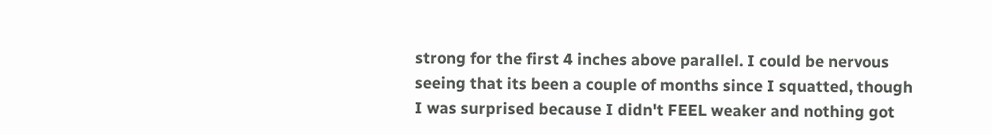strong for the first 4 inches above parallel. I could be nervous seeing that its been a couple of months since I squatted, though I was surprised because I didn't FEEL weaker and nothing got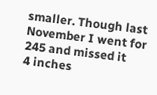smaller. Though last November I went for 245 and missed it
4 inches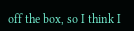off the box, so I think I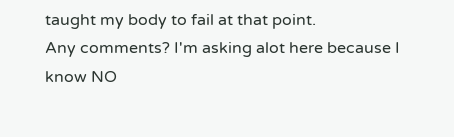taught my body to fail at that point.
Any comments? I'm asking alot here because I know NO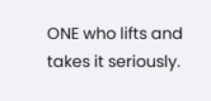ONE who lifts and takes it seriously.